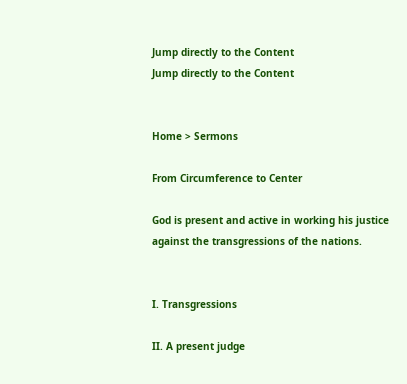Jump directly to the Content
Jump directly to the Content


Home > Sermons

From Circumference to Center

God is present and active in working his justice against the transgressions of the nations.


I. Transgressions

II. A present judge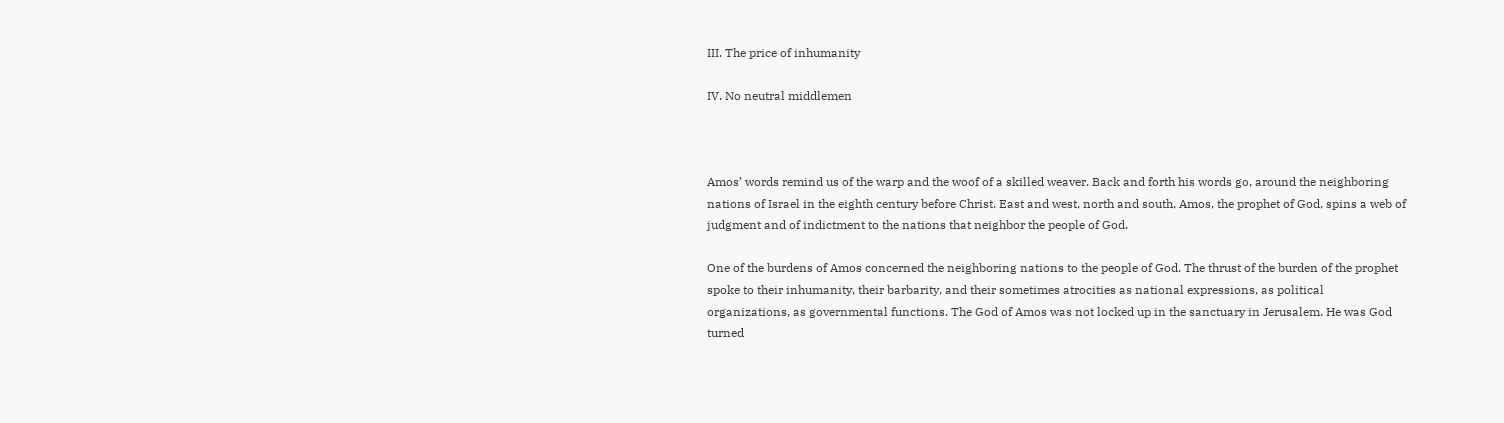III. The price of inhumanity

IV. No neutral middlemen



Amos’ words remind us of the warp and the woof of a skilled weaver. Back and forth his words go, around the neighboring nations of Israel in the eighth century before Christ. East and west, north and south, Amos, the prophet of God, spins a web of judgment and of indictment to the nations that neighbor the people of God.

One of the burdens of Amos concerned the neighboring nations to the people of God. The thrust of the burden of the prophet spoke to their inhumanity, their barbarity, and their sometimes atrocities as national expressions, as political organizations, as governmental functions. The God of Amos was not locked up in the sanctuary in Jerusalem. He was God turned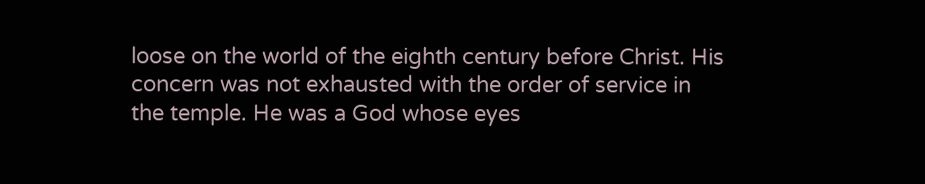loose on the world of the eighth century before Christ. His concern was not exhausted with the order of service in the temple. He was a God whose eyes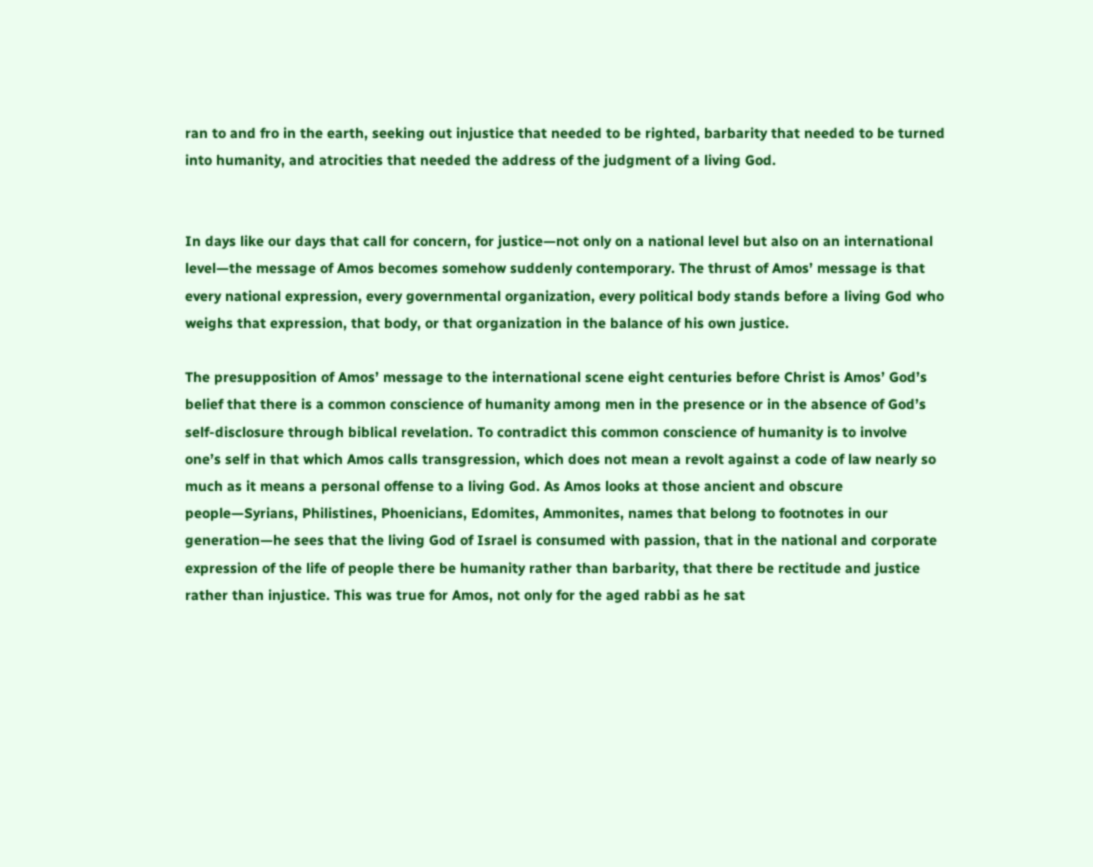ran to and fro in the earth, seeking out injustice that needed to be righted, barbarity that needed to be turned into humanity, and atrocities that needed the address of the judgment of a living God.


In days like our days that call for concern, for justice—not only on a national level but also on an international level—the message of Amos becomes somehow suddenly contemporary. The thrust of Amos’ message is that every national expression, every governmental organization, every political body stands before a living God who weighs that expression, that body, or that organization in the balance of his own justice.

The presupposition of Amos’ message to the international scene eight centuries before Christ is Amos’ God’s belief that there is a common conscience of humanity among men in the presence or in the absence of God’s self-disclosure through biblical revelation. To contradict this common conscience of humanity is to involve one’s self in that which Amos calls transgression, which does not mean a revolt against a code of law nearly so much as it means a personal offense to a living God. As Amos looks at those ancient and obscure people—Syrians, Philistines, Phoenicians, Edomites, Ammonites, names that belong to footnotes in our generation—he sees that the living God of Israel is consumed with passion, that in the national and corporate expression of the life of people there be humanity rather than barbarity, that there be rectitude and justice rather than injustice. This was true for Amos, not only for the aged rabbi as he sat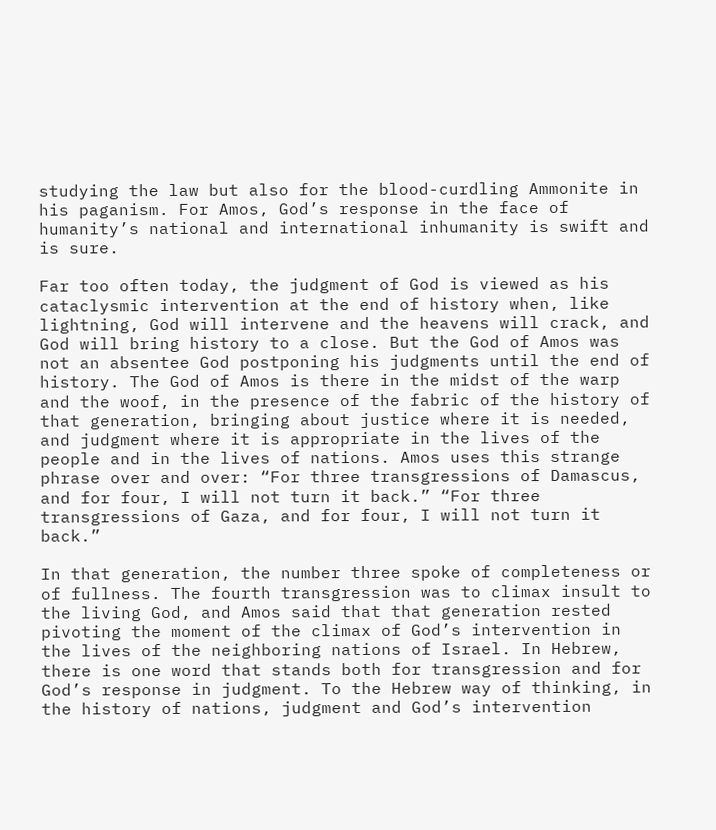studying the law but also for the blood-curdling Ammonite in his paganism. For Amos, God’s response in the face of humanity’s national and international inhumanity is swift and is sure.

Far too often today, the judgment of God is viewed as his cataclysmic intervention at the end of history when, like lightning, God will intervene and the heavens will crack, and God will bring history to a close. But the God of Amos was not an absentee God postponing his judgments until the end of history. The God of Amos is there in the midst of the warp and the woof, in the presence of the fabric of the history of that generation, bringing about justice where it is needed, and judgment where it is appropriate in the lives of the people and in the lives of nations. Amos uses this strange phrase over and over: “For three transgressions of Damascus, and for four, I will not turn it back.” “For three transgressions of Gaza, and for four, I will not turn it back.”

In that generation, the number three spoke of completeness or of fullness. The fourth transgression was to climax insult to the living God, and Amos said that that generation rested pivoting the moment of the climax of God’s intervention in the lives of the neighboring nations of Israel. In Hebrew, there is one word that stands both for transgression and for God’s response in judgment. To the Hebrew way of thinking, in the history of nations, judgment and God’s intervention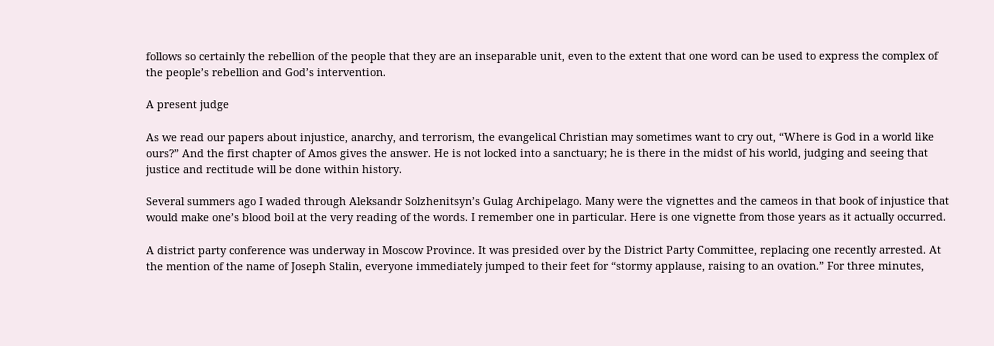follows so certainly the rebellion of the people that they are an inseparable unit, even to the extent that one word can be used to express the complex of the people’s rebellion and God’s intervention.

A present judge

As we read our papers about injustice, anarchy, and terrorism, the evangelical Christian may sometimes want to cry out, “Where is God in a world like ours?” And the first chapter of Amos gives the answer. He is not locked into a sanctuary; he is there in the midst of his world, judging and seeing that justice and rectitude will be done within history.

Several summers ago I waded through Aleksandr Solzhenitsyn’s Gulag Archipelago. Many were the vignettes and the cameos in that book of injustice that would make one’s blood boil at the very reading of the words. I remember one in particular. Here is one vignette from those years as it actually occurred.

A district party conference was underway in Moscow Province. It was presided over by the District Party Committee, replacing one recently arrested. At the mention of the name of Joseph Stalin, everyone immediately jumped to their feet for “stormy applause, raising to an ovation.” For three minutes,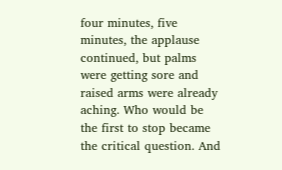four minutes, five minutes, the applause continued, but palms were getting sore and raised arms were already aching. Who would be the first to stop became the critical question. And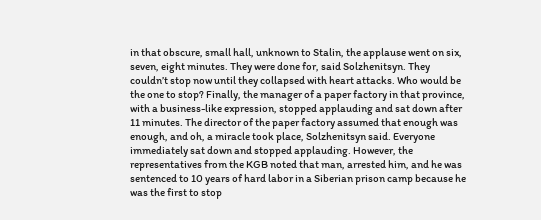in that obscure, small hall, unknown to Stalin, the applause went on six, seven, eight minutes. They were done for, said Solzhenitsyn. They couldn’t stop now until they collapsed with heart attacks. Who would be the one to stop? Finally, the manager of a paper factory in that province, with a business-like expression, stopped applauding and sat down after 11 minutes. The director of the paper factory assumed that enough was enough, and oh, a miracle took place, Solzhenitsyn said. Everyone immediately sat down and stopped applauding. However, the representatives from the KGB noted that man, arrested him, and he was sentenced to 10 years of hard labor in a Siberian prison camp because he was the first to stop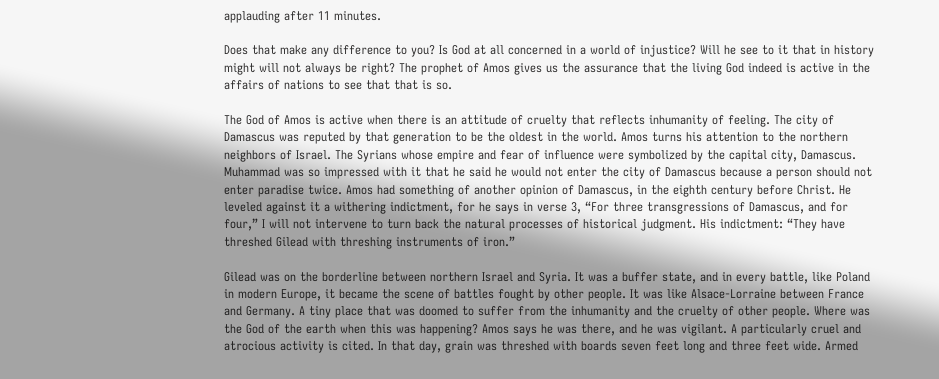applauding after 11 minutes.

Does that make any difference to you? Is God at all concerned in a world of injustice? Will he see to it that in history might will not always be right? The prophet of Amos gives us the assurance that the living God indeed is active in the affairs of nations to see that that is so.

The God of Amos is active when there is an attitude of cruelty that reflects inhumanity of feeling. The city of Damascus was reputed by that generation to be the oldest in the world. Amos turns his attention to the northern neighbors of Israel. The Syrians whose empire and fear of influence were symbolized by the capital city, Damascus. Muhammad was so impressed with it that he said he would not enter the city of Damascus because a person should not enter paradise twice. Amos had something of another opinion of Damascus, in the eighth century before Christ. He leveled against it a withering indictment, for he says in verse 3, “For three transgressions of Damascus, and for four,” I will not intervene to turn back the natural processes of historical judgment. His indictment: “They have threshed Gilead with threshing instruments of iron.”

Gilead was on the borderline between northern Israel and Syria. It was a buffer state, and in every battle, like Poland in modern Europe, it became the scene of battles fought by other people. It was like Alsace-Lorraine between France and Germany. A tiny place that was doomed to suffer from the inhumanity and the cruelty of other people. Where was the God of the earth when this was happening? Amos says he was there, and he was vigilant. A particularly cruel and atrocious activity is cited. In that day, grain was threshed with boards seven feet long and three feet wide. Armed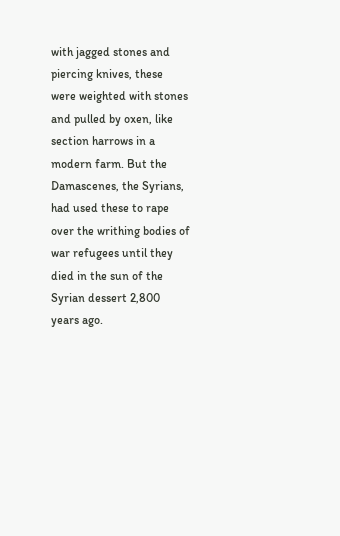with jagged stones and piercing knives, these were weighted with stones and pulled by oxen, like section harrows in a modern farm. But the Damascenes, the Syrians, had used these to rape over the writhing bodies of war refugees until they died in the sun of the Syrian dessert 2,800 years ago.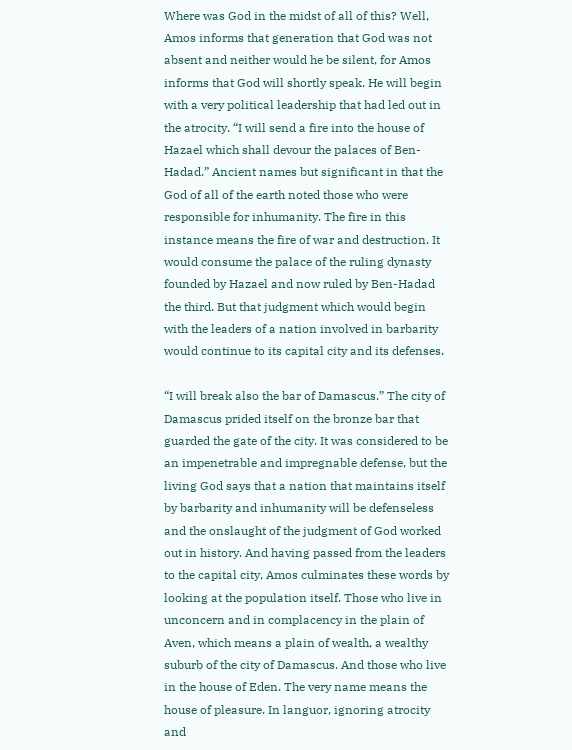Where was God in the midst of all of this? Well, Amos informs that generation that God was not absent and neither would he be silent, for Amos informs that God will shortly speak. He will begin with a very political leadership that had led out in the atrocity. “I will send a fire into the house of Hazael which shall devour the palaces of Ben-Hadad.” Ancient names but significant in that the God of all of the earth noted those who were responsible for inhumanity. The fire in this instance means the fire of war and destruction. It would consume the palace of the ruling dynasty founded by Hazael and now ruled by Ben-Hadad the third. But that judgment which would begin with the leaders of a nation involved in barbarity would continue to its capital city and its defenses.

“I will break also the bar of Damascus.” The city of Damascus prided itself on the bronze bar that guarded the gate of the city. It was considered to be an impenetrable and impregnable defense, but the living God says that a nation that maintains itself by barbarity and inhumanity will be defenseless and the onslaught of the judgment of God worked out in history. And having passed from the leaders to the capital city, Amos culminates these words by looking at the population itself. Those who live in unconcern and in complacency in the plain of Aven, which means a plain of wealth, a wealthy suburb of the city of Damascus. And those who live in the house of Eden. The very name means the house of pleasure. In languor, ignoring atrocity and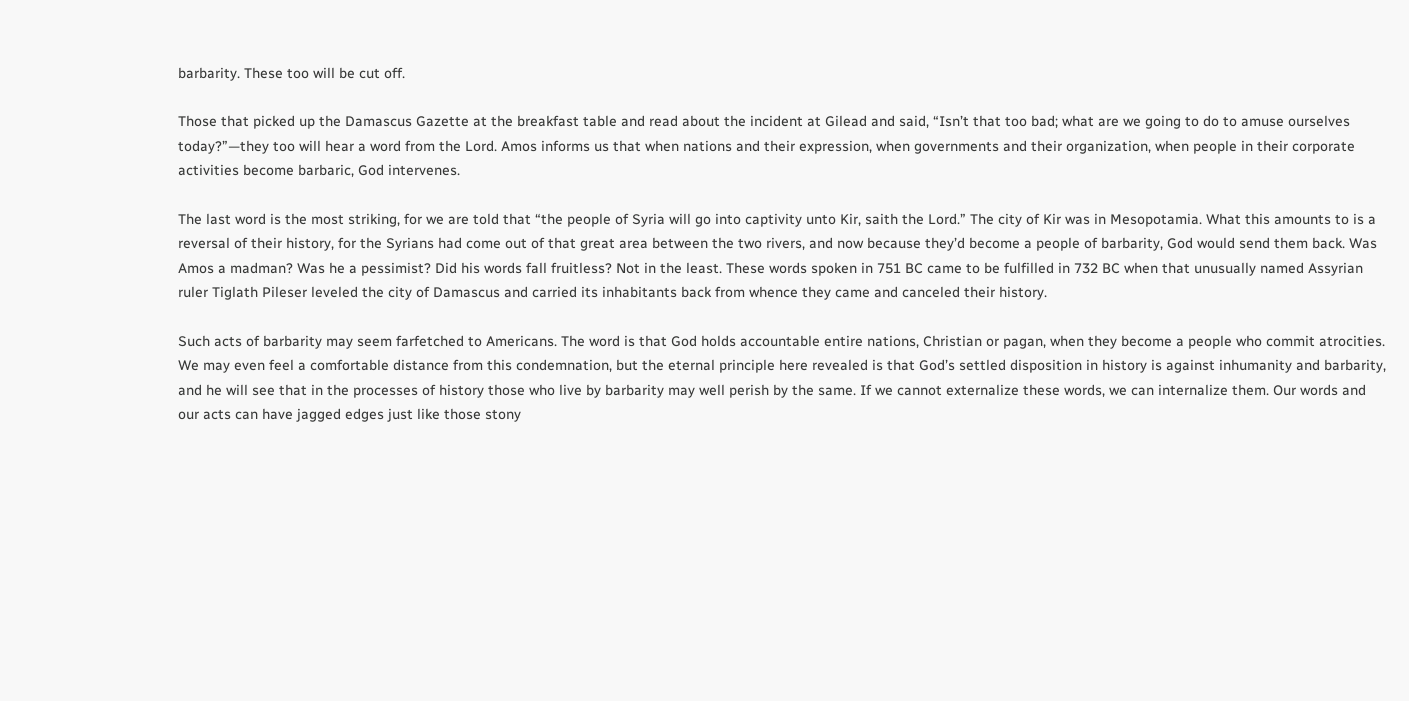barbarity. These too will be cut off.

Those that picked up the Damascus Gazette at the breakfast table and read about the incident at Gilead and said, “Isn’t that too bad; what are we going to do to amuse ourselves today?”—they too will hear a word from the Lord. Amos informs us that when nations and their expression, when governments and their organization, when people in their corporate activities become barbaric, God intervenes.

The last word is the most striking, for we are told that “the people of Syria will go into captivity unto Kir, saith the Lord.” The city of Kir was in Mesopotamia. What this amounts to is a reversal of their history, for the Syrians had come out of that great area between the two rivers, and now because they’d become a people of barbarity, God would send them back. Was Amos a madman? Was he a pessimist? Did his words fall fruitless? Not in the least. These words spoken in 751 BC came to be fulfilled in 732 BC when that unusually named Assyrian ruler Tiglath Pileser leveled the city of Damascus and carried its inhabitants back from whence they came and canceled their history.

Such acts of barbarity may seem farfetched to Americans. The word is that God holds accountable entire nations, Christian or pagan, when they become a people who commit atrocities. We may even feel a comfortable distance from this condemnation, but the eternal principle here revealed is that God’s settled disposition in history is against inhumanity and barbarity, and he will see that in the processes of history those who live by barbarity may well perish by the same. If we cannot externalize these words, we can internalize them. Our words and our acts can have jagged edges just like those stony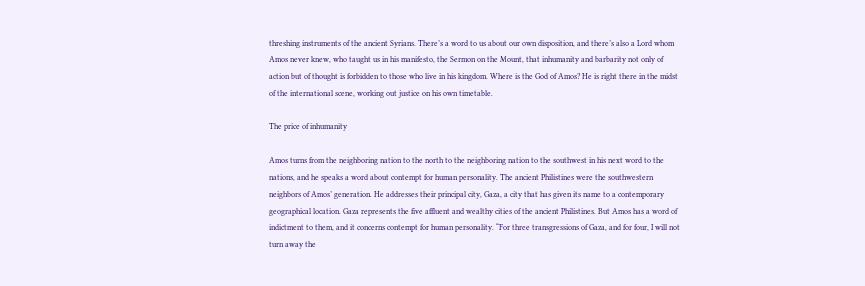threshing instruments of the ancient Syrians. There’s a word to us about our own disposition, and there’s also a Lord whom Amos never knew, who taught us in his manifesto, the Sermon on the Mount, that inhumanity and barbarity not only of action but of thought is forbidden to those who live in his kingdom. Where is the God of Amos? He is right there in the midst of the international scene, working out justice on his own timetable.

The price of inhumanity

Amos turns from the neighboring nation to the north to the neighboring nation to the southwest in his next word to the nations, and he speaks a word about contempt for human personality. The ancient Philistines were the southwestern neighbors of Amos’ generation. He addresses their principal city, Gaza, a city that has given its name to a contemporary geographical location. Gaza represents the five affluent and wealthy cities of the ancient Philistines. But Amos has a word of indictment to them, and it concerns contempt for human personality. “For three transgressions of Gaza, and for four, I will not turn away the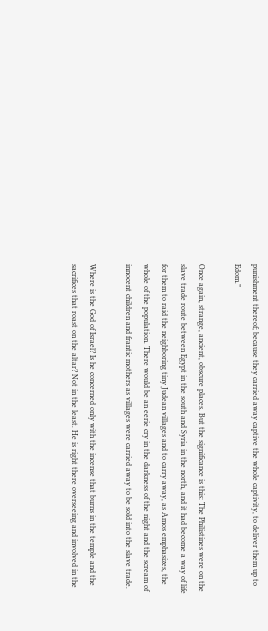punishment thereof; because they carried away captive the whole captivity, to deliver them up to Edom.”

Once again, strange, ancient, obscure places. But the significance is this: The Philistines were on the slave trade route between Egypt in the south and Syria in the north, and it had become a way of life for them to raid the neighboring tiny Judean villages and to carry away, as Amos emphasizes, the whole of the population. There would be an eerie cry in the darkness of the night and the scream of innocent children and frantic mothers as villages were carried away to be sold into the slave trade.

Where is the God of Israel? Is he concerned only with the incense that burns in the temple and the sacrifices that roast on the altar? Not in the least. He is right there overseeing and involved in the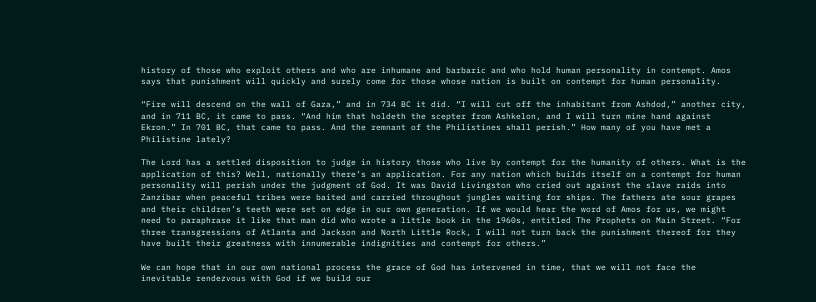history of those who exploit others and who are inhumane and barbaric and who hold human personality in contempt. Amos says that punishment will quickly and surely come for those whose nation is built on contempt for human personality.

“Fire will descend on the wall of Gaza,” and in 734 BC it did. “I will cut off the inhabitant from Ashdod,” another city, and in 711 BC, it came to pass. “And him that holdeth the scepter from Ashkelon, and I will turn mine hand against Ekron.” In 701 BC, that came to pass. And the remnant of the Philistines shall perish.” How many of you have met a Philistine lately?

The Lord has a settled disposition to judge in history those who live by contempt for the humanity of others. What is the application of this? Well, nationally there’s an application. For any nation which builds itself on a contempt for human personality will perish under the judgment of God. It was David Livingston who cried out against the slave raids into Zanzibar when peaceful tribes were baited and carried throughout jungles waiting for ships. The fathers ate sour grapes and their children’s teeth were set on edge in our own generation. If we would hear the word of Amos for us, we might need to paraphrase it like that man did who wrote a little book in the 1960s, entitled The Prophets on Main Street. “For three transgressions of Atlanta and Jackson and North Little Rock, I will not turn back the punishment thereof for they have built their greatness with innumerable indignities and contempt for others.”

We can hope that in our own national process the grace of God has intervened in time, that we will not face the inevitable rendezvous with God if we build our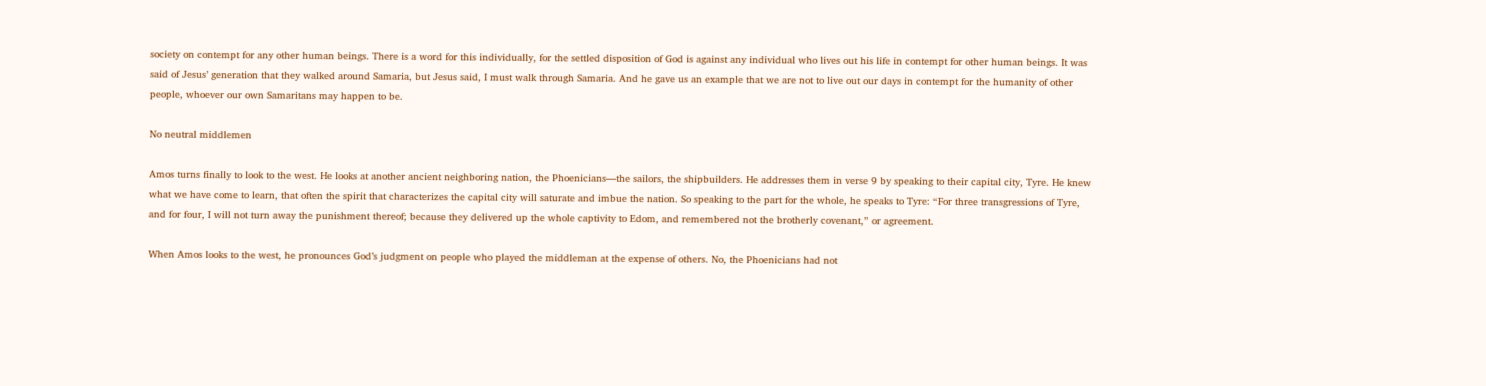society on contempt for any other human beings. There is a word for this individually, for the settled disposition of God is against any individual who lives out his life in contempt for other human beings. It was said of Jesus’ generation that they walked around Samaria, but Jesus said, I must walk through Samaria. And he gave us an example that we are not to live out our days in contempt for the humanity of other people, whoever our own Samaritans may happen to be.

No neutral middlemen

Amos turns finally to look to the west. He looks at another ancient neighboring nation, the Phoenicians—the sailors, the shipbuilders. He addresses them in verse 9 by speaking to their capital city, Tyre. He knew what we have come to learn, that often the spirit that characterizes the capital city will saturate and imbue the nation. So speaking to the part for the whole, he speaks to Tyre: “For three transgressions of Tyre, and for four, I will not turn away the punishment thereof; because they delivered up the whole captivity to Edom, and remembered not the brotherly covenant,” or agreement.

When Amos looks to the west, he pronounces God’s judgment on people who played the middleman at the expense of others. No, the Phoenicians had not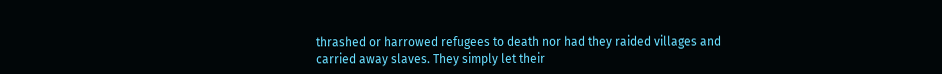thrashed or harrowed refugees to death nor had they raided villages and carried away slaves. They simply let their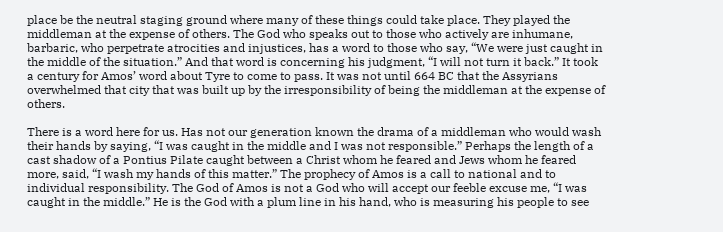place be the neutral staging ground where many of these things could take place. They played the middleman at the expense of others. The God who speaks out to those who actively are inhumane, barbaric, who perpetrate atrocities and injustices, has a word to those who say, “We were just caught in the middle of the situation.” And that word is concerning his judgment, “I will not turn it back.” It took a century for Amos’ word about Tyre to come to pass. It was not until 664 BC that the Assyrians overwhelmed that city that was built up by the irresponsibility of being the middleman at the expense of others.

There is a word here for us. Has not our generation known the drama of a middleman who would wash their hands by saying, “I was caught in the middle and I was not responsible.” Perhaps the length of a cast shadow of a Pontius Pilate caught between a Christ whom he feared and Jews whom he feared more, said, “I wash my hands of this matter.” The prophecy of Amos is a call to national and to individual responsibility. The God of Amos is not a God who will accept our feeble excuse me, “I was caught in the middle.” He is the God with a plum line in his hand, who is measuring his people to see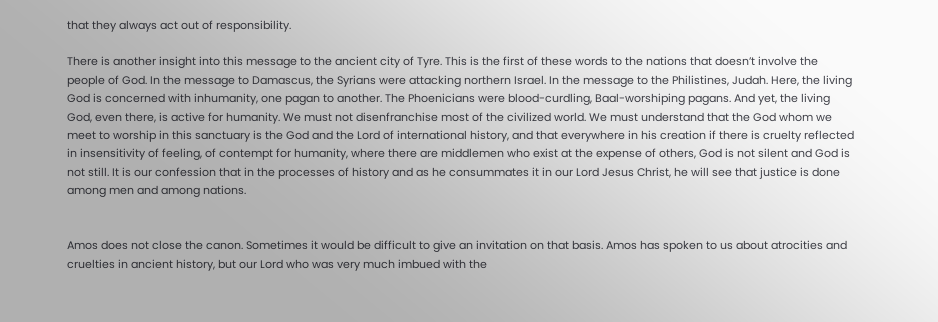that they always act out of responsibility.

There is another insight into this message to the ancient city of Tyre. This is the first of these words to the nations that doesn’t involve the people of God. In the message to Damascus, the Syrians were attacking northern Israel. In the message to the Philistines, Judah. Here, the living God is concerned with inhumanity, one pagan to another. The Phoenicians were blood-curdling, Baal-worshiping pagans. And yet, the living God, even there, is active for humanity. We must not disenfranchise most of the civilized world. We must understand that the God whom we meet to worship in this sanctuary is the God and the Lord of international history, and that everywhere in his creation if there is cruelty reflected in insensitivity of feeling, of contempt for humanity, where there are middlemen who exist at the expense of others, God is not silent and God is not still. It is our confession that in the processes of history and as he consummates it in our Lord Jesus Christ, he will see that justice is done among men and among nations.


Amos does not close the canon. Sometimes it would be difficult to give an invitation on that basis. Amos has spoken to us about atrocities and cruelties in ancient history, but our Lord who was very much imbued with the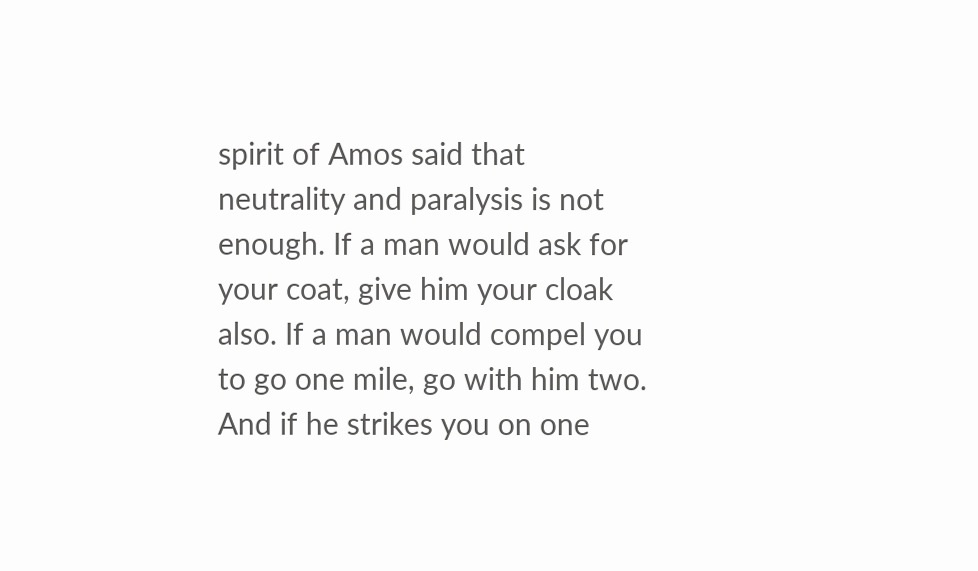spirit of Amos said that neutrality and paralysis is not enough. If a man would ask for your coat, give him your cloak also. If a man would compel you to go one mile, go with him two. And if he strikes you on one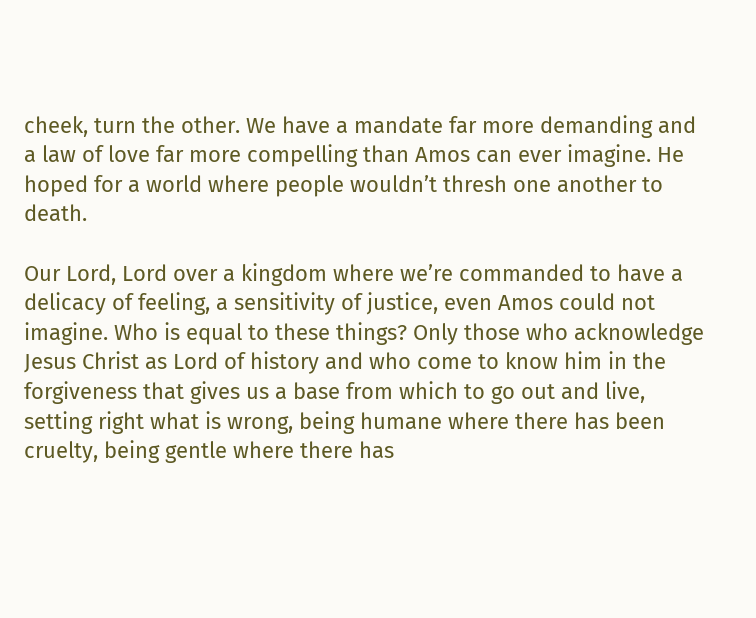cheek, turn the other. We have a mandate far more demanding and a law of love far more compelling than Amos can ever imagine. He hoped for a world where people wouldn’t thresh one another to death.

Our Lord, Lord over a kingdom where we’re commanded to have a delicacy of feeling, a sensitivity of justice, even Amos could not imagine. Who is equal to these things? Only those who acknowledge Jesus Christ as Lord of history and who come to know him in the forgiveness that gives us a base from which to go out and live, setting right what is wrong, being humane where there has been cruelty, being gentle where there has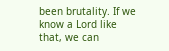been brutality. If we know a Lord like that, we can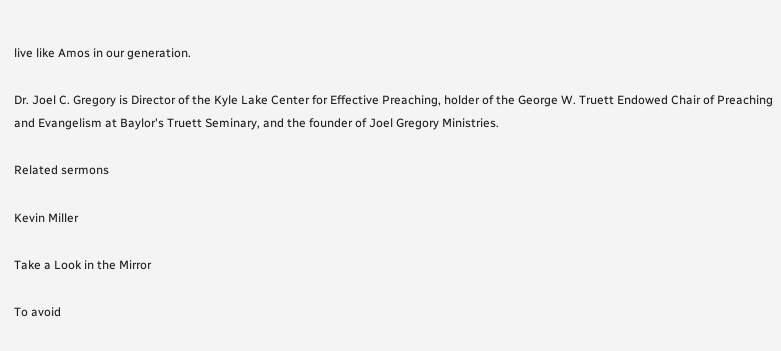live like Amos in our generation.

Dr. Joel C. Gregory is Director of the Kyle Lake Center for Effective Preaching, holder of the George W. Truett Endowed Chair of Preaching and Evangelism at Baylor's Truett Seminary, and the founder of Joel Gregory Ministries.

Related sermons

Kevin Miller

Take a Look in the Mirror

To avoid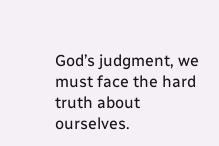God’s judgment, we must face the hard truth about ourselves.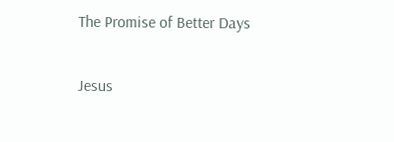The Promise of Better Days

Jesus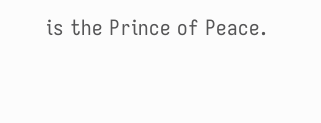is the Prince of Peace.